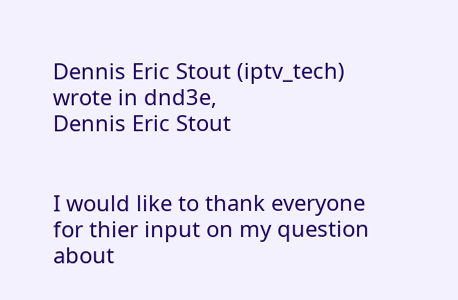Dennis Eric Stout (iptv_tech) wrote in dnd3e,
Dennis Eric Stout


I would like to thank everyone for thier input on my question about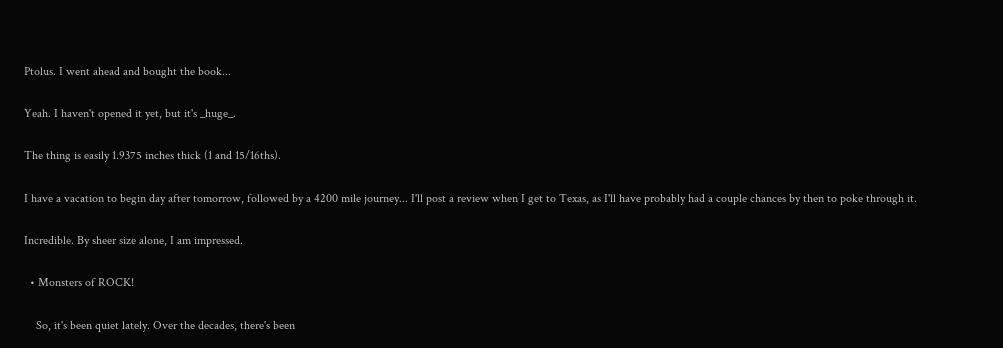Ptolus. I went ahead and bought the book...

Yeah. I haven't opened it yet, but it's _huge_.

The thing is easily 1.9375 inches thick (1 and 15/16ths).

I have a vacation to begin day after tomorrow, followed by a 4200 mile journey... I'll post a review when I get to Texas, as I'll have probably had a couple chances by then to poke through it.

Incredible. By sheer size alone, I am impressed.

  • Monsters of ROCK!

    So, it's been quiet lately. Over the decades, there's been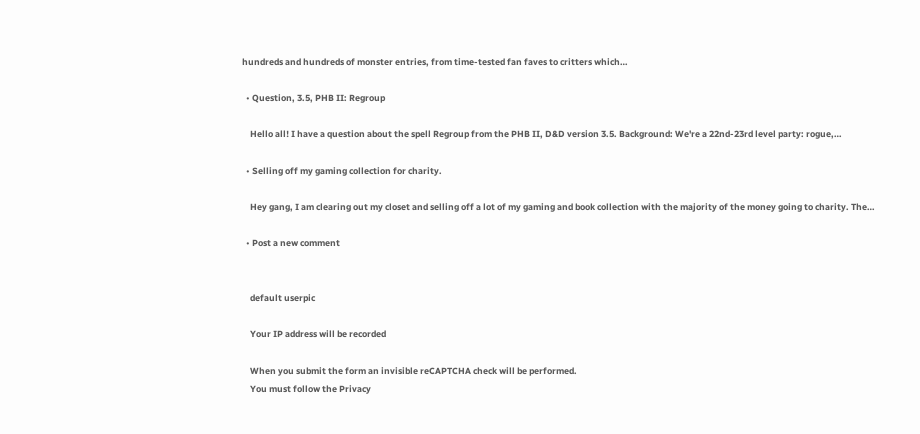hundreds and hundreds of monster entries, from time-tested fan faves to critters which…

  • Question, 3.5, PHB II: Regroup

    Hello all! I have a question about the spell Regroup from the PHB II, D&D version 3.5. Background: We're a 22nd-23rd level party: rogue,…

  • Selling off my gaming collection for charity.

    Hey gang, I am clearing out my closet and selling off a lot of my gaming and book collection with the majority of the money going to charity. The…

  • Post a new comment


    default userpic

    Your IP address will be recorded

    When you submit the form an invisible reCAPTCHA check will be performed.
    You must follow the Privacy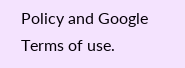Policy and Google Terms of use.